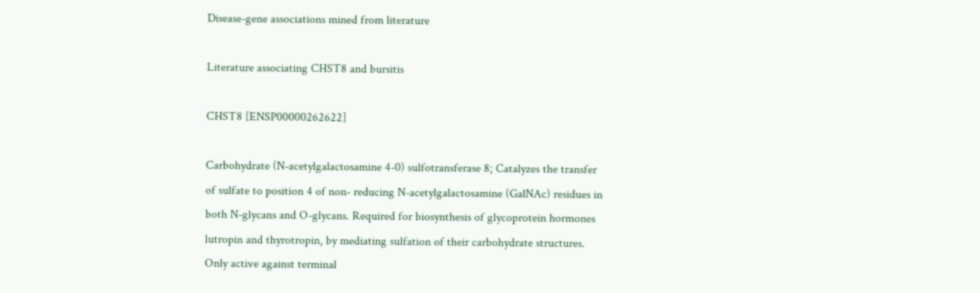Disease-gene associations mined from literature

Literature associating CHST8 and bursitis

CHST8 [ENSP00000262622]

Carbohydrate (N-acetylgalactosamine 4-0) sulfotransferase 8; Catalyzes the transfer of sulfate to position 4 of non- reducing N-acetylgalactosamine (GalNAc) residues in both N-glycans and O-glycans. Required for biosynthesis of glycoprotein hormones lutropin and thyrotropin, by mediating sulfation of their carbohydrate structures. Only active against terminal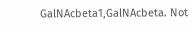GalNAcbeta1,GalNAcbeta. Not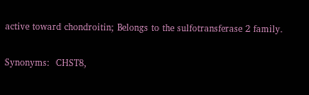active toward chondroitin; Belongs to the sulfotransferase 2 family.

Synonyms:  CHST8,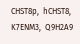CHST8p,  hCHST8,  K7ENM3,  Q9H2A9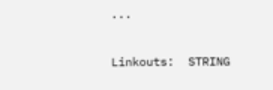...

Linkouts:  STRING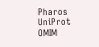Pharos  UniProt  OMIM